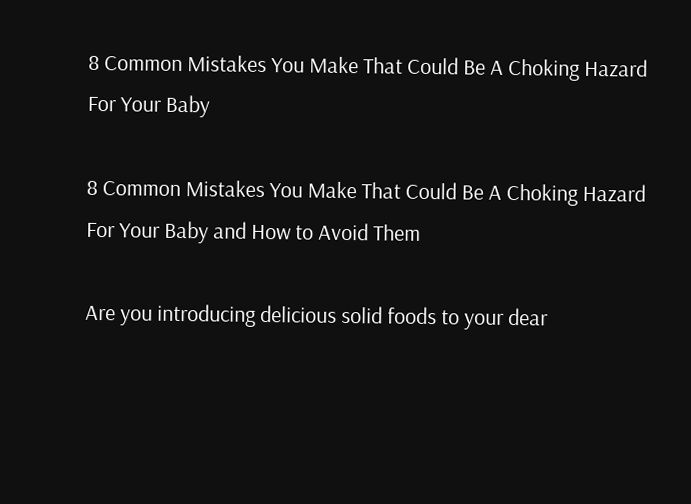8 Common Mistakes You Make That Could Be A Choking Hazard For Your Baby

8 Common Mistakes You Make That Could Be A Choking Hazard For Your Baby and How to Avoid Them

Are you introducing delicious solid foods to your dear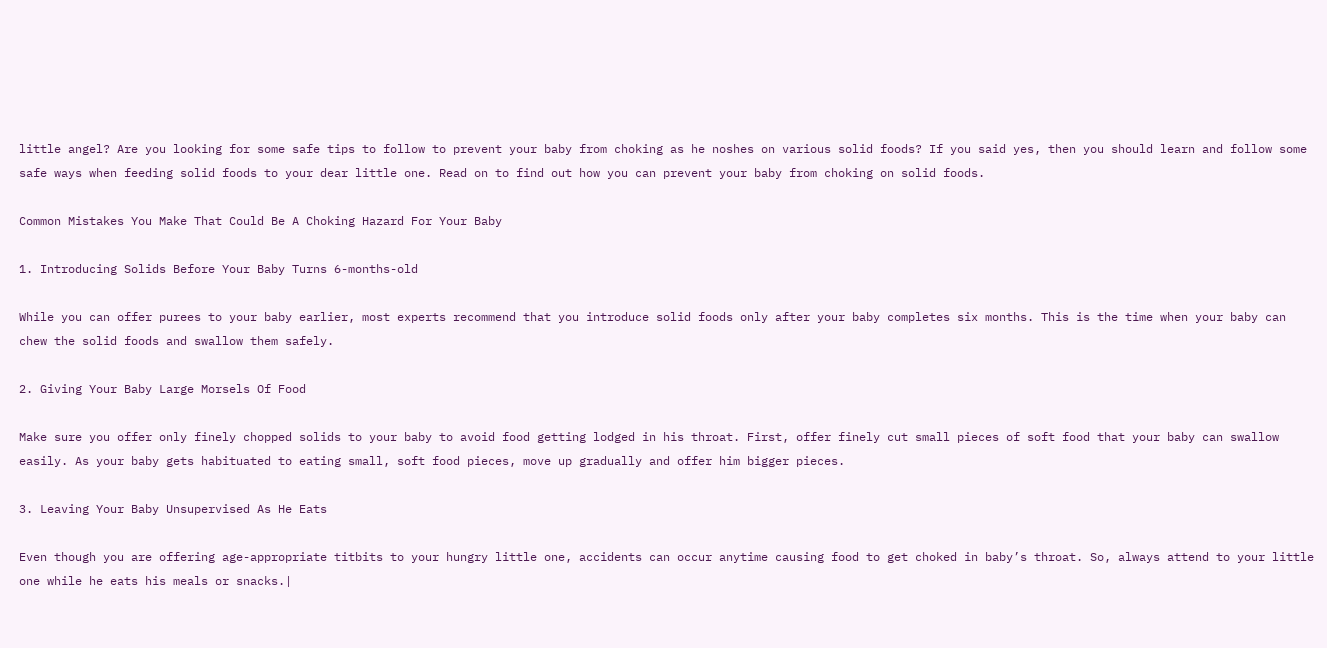little angel? Are you looking for some safe tips to follow to prevent your baby from choking as he noshes on various solid foods? If you said yes, then you should learn and follow some safe ways when feeding solid foods to your dear little one. Read on to find out how you can prevent your baby from choking on solid foods.

Common Mistakes You Make That Could Be A Choking Hazard For Your Baby

1. Introducing Solids Before Your Baby Turns 6-months-old

While you can offer purees to your baby earlier, most experts recommend that you introduce solid foods only after your baby completes six months. This is the time when your baby can chew the solid foods and swallow them safely.

2. Giving Your Baby Large Morsels Of Food

Make sure you offer only finely chopped solids to your baby to avoid food getting lodged in his throat. First, offer finely cut small pieces of soft food that your baby can swallow easily. As your baby gets habituated to eating small, soft food pieces, move up gradually and offer him bigger pieces.

3. Leaving Your Baby Unsupervised As He Eats

Even though you are offering age-appropriate titbits to your hungry little one, accidents can occur anytime causing food to get choked in baby’s throat. So, always attend to your little one while he eats his meals or snacks.|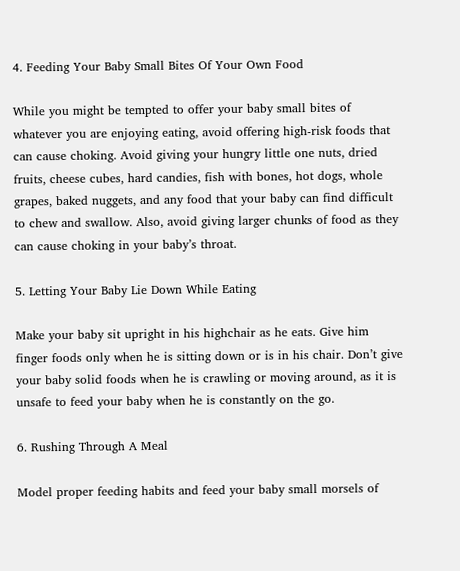4. Feeding Your Baby Small Bites Of Your Own Food

While you might be tempted to offer your baby small bites of whatever you are enjoying eating, avoid offering high-risk foods that can cause choking. Avoid giving your hungry little one nuts, dried fruits, cheese cubes, hard candies, fish with bones, hot dogs, whole grapes, baked nuggets, and any food that your baby can find difficult to chew and swallow. Also, avoid giving larger chunks of food as they can cause choking in your baby’s throat.

5. Letting Your Baby Lie Down While Eating

Make your baby sit upright in his highchair as he eats. Give him finger foods only when he is sitting down or is in his chair. Don’t give your baby solid foods when he is crawling or moving around, as it is unsafe to feed your baby when he is constantly on the go.

6. Rushing Through A Meal

Model proper feeding habits and feed your baby small morsels of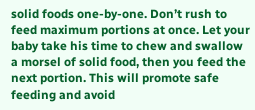solid foods one-by-one. Don’t rush to feed maximum portions at once. Let your baby take his time to chew and swallow a morsel of solid food, then you feed the next portion. This will promote safe feeding and avoid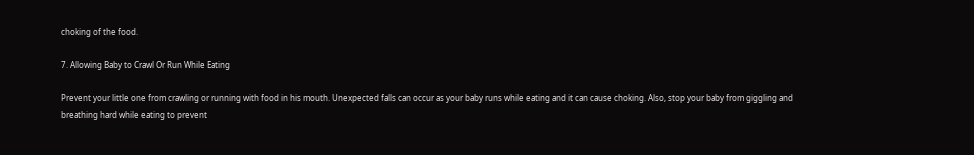choking of the food.

7. Allowing Baby to Crawl Or Run While Eating

Prevent your little one from crawling or running with food in his mouth. Unexpected falls can occur as your baby runs while eating and it can cause choking. Also, stop your baby from giggling and breathing hard while eating to prevent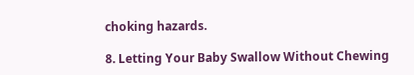choking hazards.

8. Letting Your Baby Swallow Without Chewing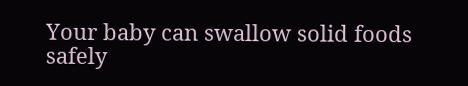Your baby can swallow solid foods safely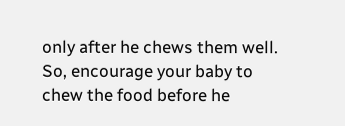only after he chews them well. So, encourage your baby to chew the food before he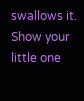swallows it. Show your little one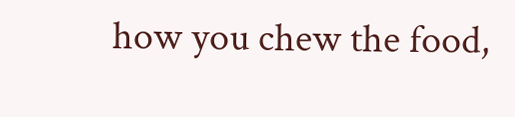how you chew the food,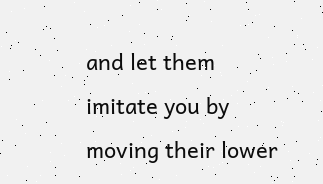and let them imitate you by moving their lower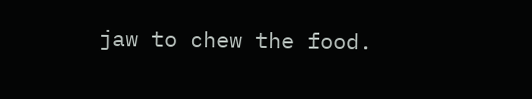jaw to chew the food.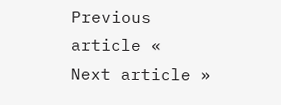Previous article «
Next article »